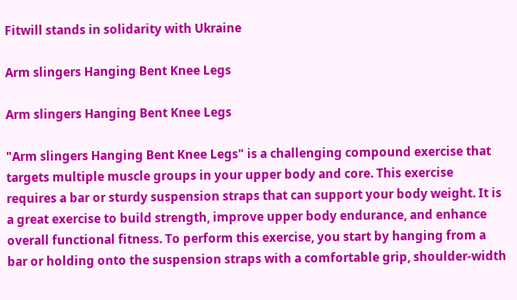Fitwill stands in solidarity with Ukraine

Arm slingers Hanging Bent Knee Legs

Arm slingers Hanging Bent Knee Legs

"Arm slingers Hanging Bent Knee Legs" is a challenging compound exercise that targets multiple muscle groups in your upper body and core. This exercise requires a bar or sturdy suspension straps that can support your body weight. It is a great exercise to build strength, improve upper body endurance, and enhance overall functional fitness. To perform this exercise, you start by hanging from a bar or holding onto the suspension straps with a comfortable grip, shoulder-width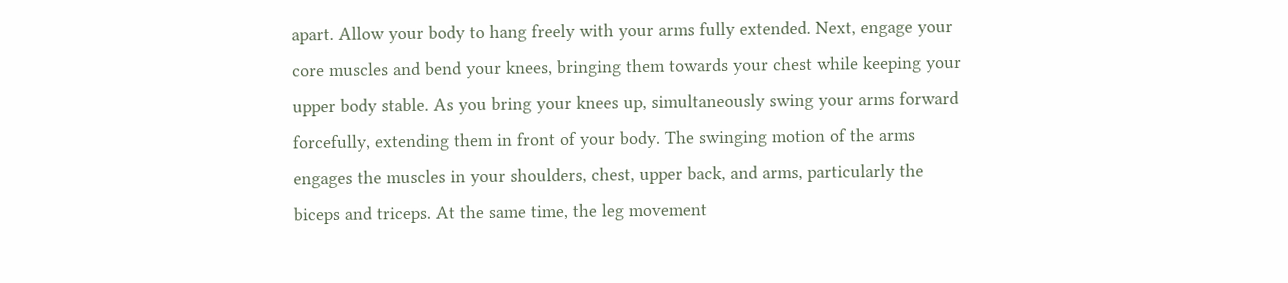apart. Allow your body to hang freely with your arms fully extended. Next, engage your core muscles and bend your knees, bringing them towards your chest while keeping your upper body stable. As you bring your knees up, simultaneously swing your arms forward forcefully, extending them in front of your body. The swinging motion of the arms engages the muscles in your shoulders, chest, upper back, and arms, particularly the biceps and triceps. At the same time, the leg movement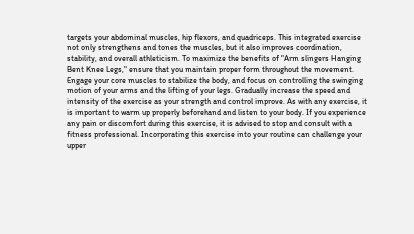targets your abdominal muscles, hip flexors, and quadriceps. This integrated exercise not only strengthens and tones the muscles, but it also improves coordination, stability, and overall athleticism. To maximize the benefits of "Arm slingers Hanging Bent Knee Legs," ensure that you maintain proper form throughout the movement. Engage your core muscles to stabilize the body, and focus on controlling the swinging motion of your arms and the lifting of your legs. Gradually increase the speed and intensity of the exercise as your strength and control improve. As with any exercise, it is important to warm up properly beforehand and listen to your body. If you experience any pain or discomfort during this exercise, it is advised to stop and consult with a fitness professional. Incorporating this exercise into your routine can challenge your upper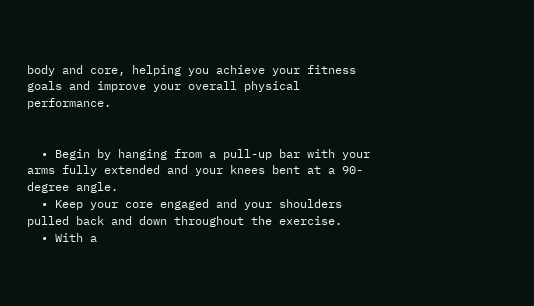body and core, helping you achieve your fitness goals and improve your overall physical performance.


  • Begin by hanging from a pull-up bar with your arms fully extended and your knees bent at a 90-degree angle.
  • Keep your core engaged and your shoulders pulled back and down throughout the exercise.
  • With a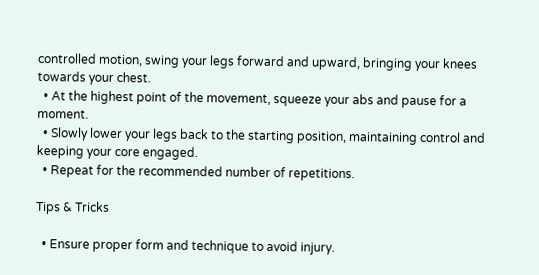controlled motion, swing your legs forward and upward, bringing your knees towards your chest.
  • At the highest point of the movement, squeeze your abs and pause for a moment.
  • Slowly lower your legs back to the starting position, maintaining control and keeping your core engaged.
  • Repeat for the recommended number of repetitions.

Tips & Tricks

  • Ensure proper form and technique to avoid injury.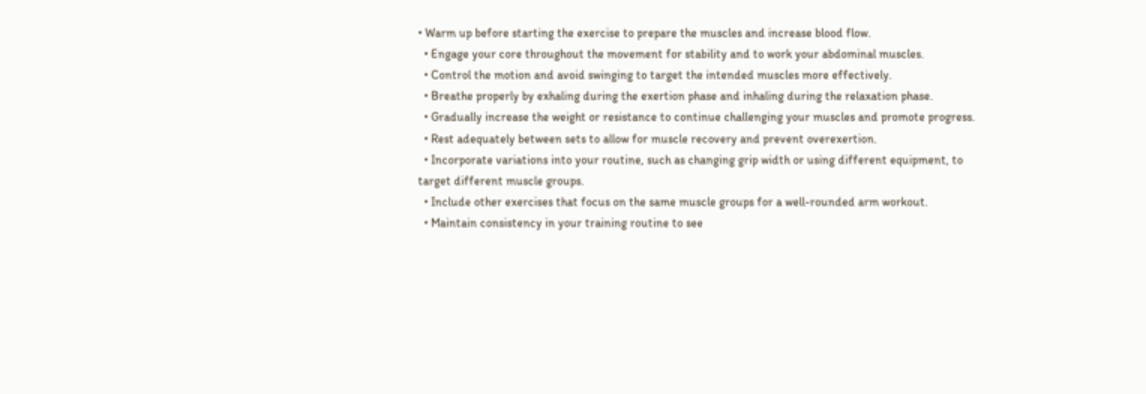• Warm up before starting the exercise to prepare the muscles and increase blood flow.
  • Engage your core throughout the movement for stability and to work your abdominal muscles.
  • Control the motion and avoid swinging to target the intended muscles more effectively.
  • Breathe properly by exhaling during the exertion phase and inhaling during the relaxation phase.
  • Gradually increase the weight or resistance to continue challenging your muscles and promote progress.
  • Rest adequately between sets to allow for muscle recovery and prevent overexertion.
  • Incorporate variations into your routine, such as changing grip width or using different equipment, to target different muscle groups.
  • Include other exercises that focus on the same muscle groups for a well-rounded arm workout.
  • Maintain consistency in your training routine to see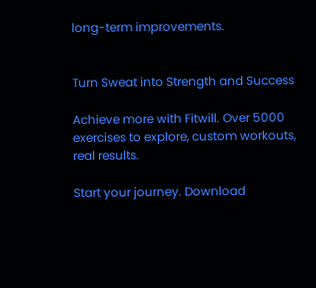long-term improvements.


Turn Sweat into Strength and Success

Achieve more with Fitwill. Over 5000 exercises to explore, custom workouts, real results.

Start your journey. Download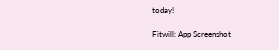today!

Fitwill: App Screenshot